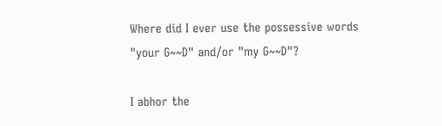Where did I ever use the possessive words "your G~~D" and/or "my G~~D"?

I abhor the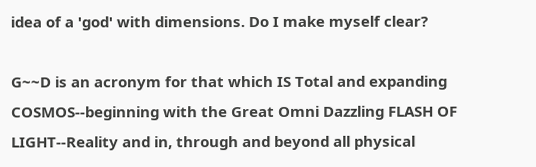idea of a 'god' with dimensions. Do I make myself clear?

G~~D is an acronym for that which IS Total and expanding COSMOS--beginning with the Great Omni Dazzling FLASH OF LIGHT--Reality and in, through and beyond all physical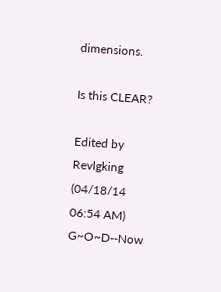dimensions.

Is this CLEAR?

Edited by Revlgking (04/18/14 06:54 AM)
G~O~D--Now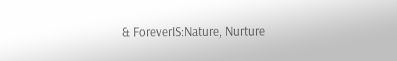& ForeverIS:Nature, Nurture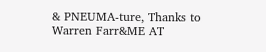& PNEUMA-ture, Thanks to Warren Farr&ME AT